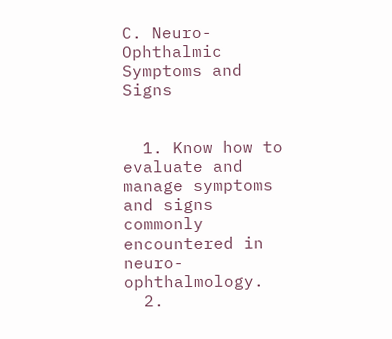C. Neuro-Ophthalmic Symptoms and Signs


  1. Know how to evaluate and manage symptoms and signs commonly encountered in neuro-ophthalmology.
  2.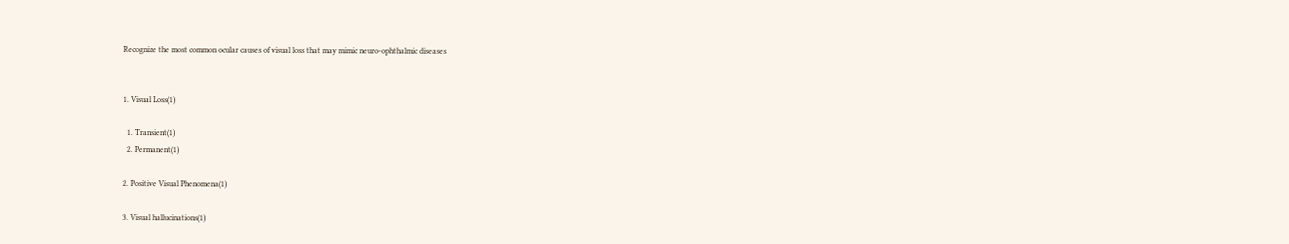Recognize the most common ocular causes of visual loss that may mimic neuro-ophthalmic diseases


1. Visual Loss(1)

  1. Transient(1)
  2. Permanent(1)

2. Positive Visual Phenomena(1)

3. Visual hallucinations(1)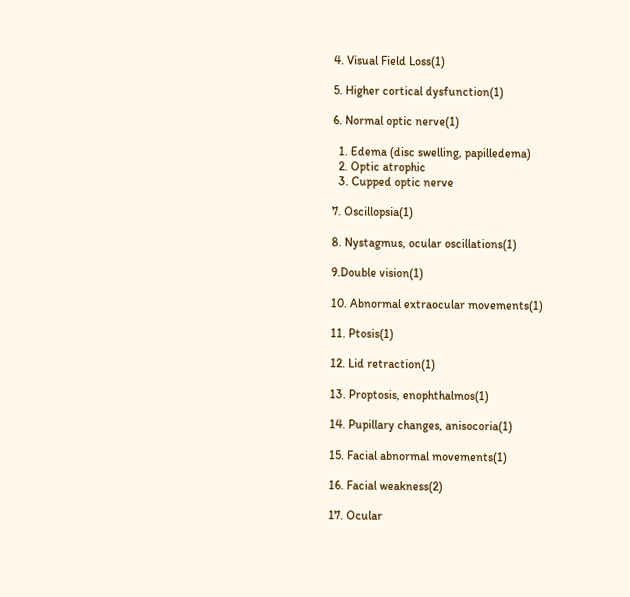4. Visual Field Loss(1)

5. Higher cortical dysfunction(1)

6. Normal optic nerve(1)

  1. Edema (disc swelling, papilledema)
  2. Optic atrophic
  3. Cupped optic nerve

7. Oscillopsia(1)

8. Nystagmus, ocular oscillations(1)

9.Double vision(1)

10. Abnormal extraocular movements(1)

11. Ptosis(1)

12. Lid retraction(1)

13. Proptosis, enophthalmos(1)

14. Pupillary changes, anisocoria(1)

15. Facial abnormal movements(1)

16. Facial weakness(2)

17. Ocular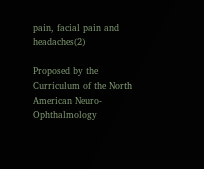pain, facial pain and headaches(2)

Proposed by the Curriculum of the North American Neuro-Ophthalmology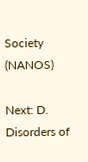Society (NANOS)

Next: D. Disorders of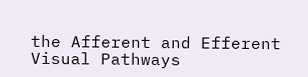the Afferent and Efferent Visual Pathways